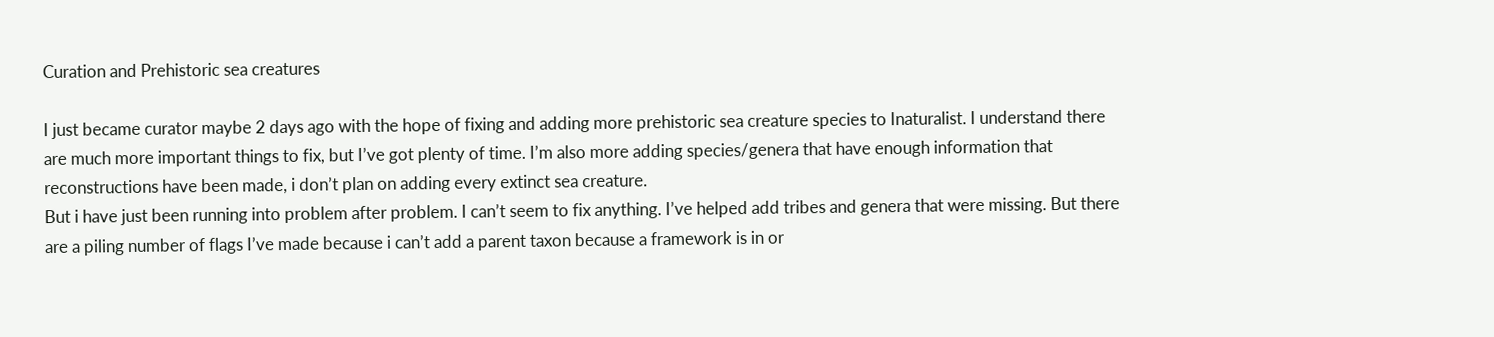Curation and Prehistoric sea creatures

I just became curator maybe 2 days ago with the hope of fixing and adding more prehistoric sea creature species to Inaturalist. I understand there are much more important things to fix, but I’ve got plenty of time. I’m also more adding species/genera that have enough information that reconstructions have been made, i don’t plan on adding every extinct sea creature.
But i have just been running into problem after problem. I can’t seem to fix anything. I’ve helped add tribes and genera that were missing. But there are a piling number of flags I’ve made because i can’t add a parent taxon because a framework is in or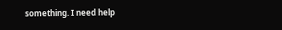something. I need help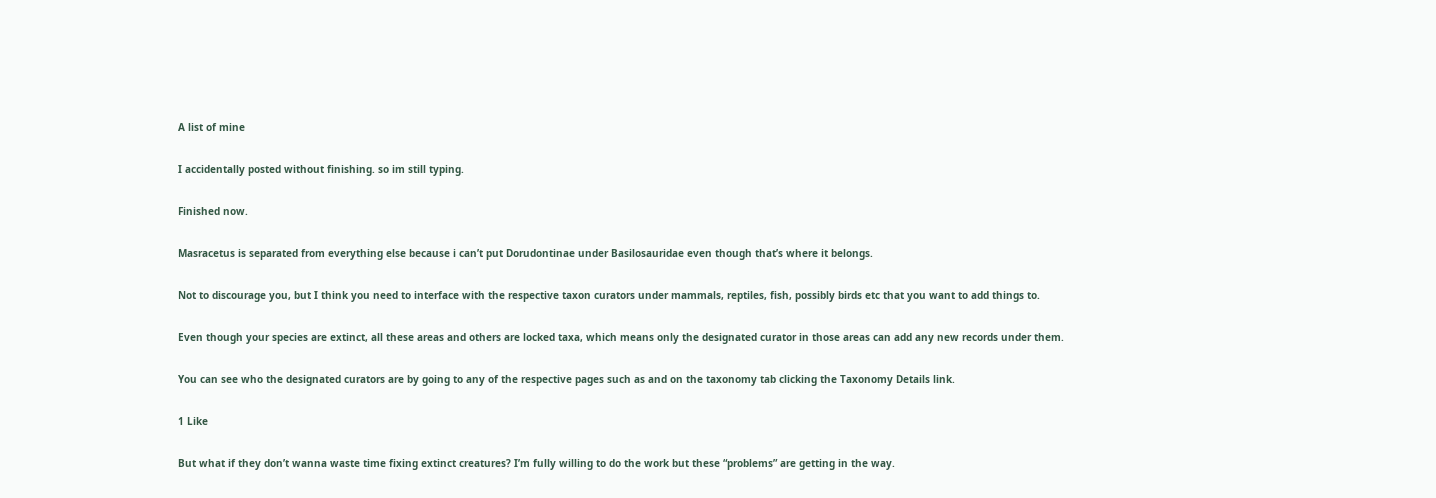A list of mine

I accidentally posted without finishing. so im still typing.

Finished now.

Masracetus is separated from everything else because i can’t put Dorudontinae under Basilosauridae even though that’s where it belongs.

Not to discourage you, but I think you need to interface with the respective taxon curators under mammals, reptiles, fish, possibly birds etc that you want to add things to.

Even though your species are extinct, all these areas and others are locked taxa, which means only the designated curator in those areas can add any new records under them.

You can see who the designated curators are by going to any of the respective pages such as and on the taxonomy tab clicking the Taxonomy Details link.

1 Like

But what if they don’t wanna waste time fixing extinct creatures? I’m fully willing to do the work but these “problems” are getting in the way.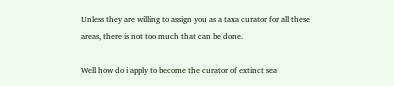Unless they are willing to assign you as a taxa curator for all these areas, there is not too much that can be done.

Well how do i apply to become the curator of extinct sea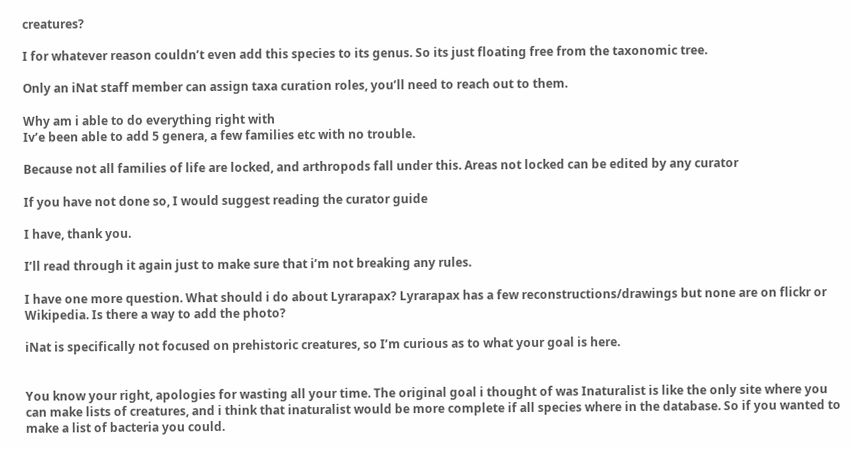creatures?

I for whatever reason couldn’t even add this species to its genus. So its just floating free from the taxonomic tree.

Only an iNat staff member can assign taxa curation roles, you’ll need to reach out to them.

Why am i able to do everything right with
Iv’e been able to add 5 genera, a few families etc with no trouble.

Because not all families of life are locked, and arthropods fall under this. Areas not locked can be edited by any curator

If you have not done so, I would suggest reading the curator guide

I have, thank you.

I’ll read through it again just to make sure that i’m not breaking any rules.

I have one more question. What should i do about Lyrarapax? Lyrarapax has a few reconstructions/drawings but none are on flickr or Wikipedia. Is there a way to add the photo?

iNat is specifically not focused on prehistoric creatures, so I’m curious as to what your goal is here.


You know your right, apologies for wasting all your time. The original goal i thought of was Inaturalist is like the only site where you can make lists of creatures, and i think that inaturalist would be more complete if all species where in the database. So if you wanted to make a list of bacteria you could.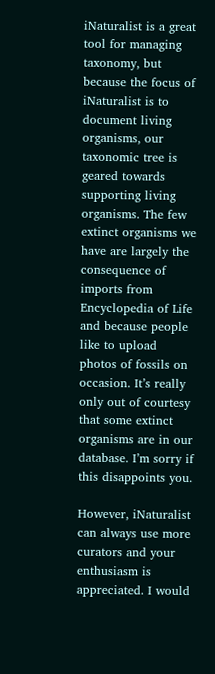iNaturalist is a great tool for managing taxonomy, but because the focus of iNaturalist is to document living organisms, our taxonomic tree is geared towards supporting living organisms. The few extinct organisms we have are largely the consequence of imports from Encyclopedia of Life and because people like to upload photos of fossils on occasion. It’s really only out of courtesy that some extinct organisms are in our database. I’m sorry if this disappoints you.

However, iNaturalist can always use more curators and your enthusiasm is appreciated. I would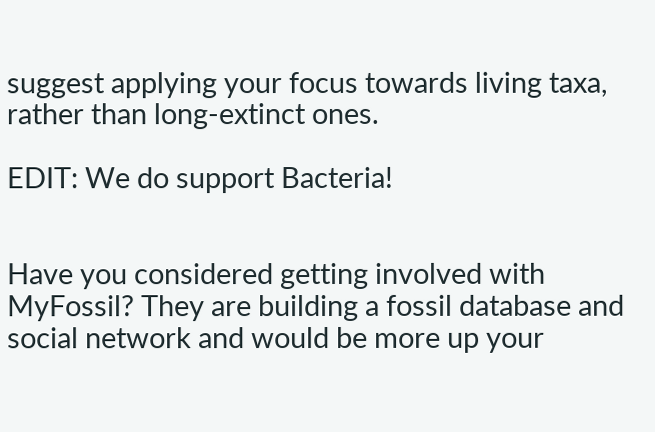suggest applying your focus towards living taxa, rather than long-extinct ones.

EDIT: We do support Bacteria!


Have you considered getting involved with MyFossil? They are building a fossil database and social network and would be more up your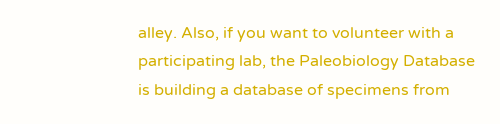alley. Also, if you want to volunteer with a participating lab, the Paleobiology Database is building a database of specimens from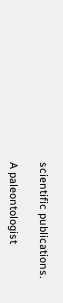scientific publications.

A paleontologist